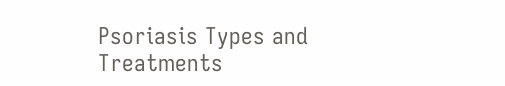Psoriasis Types and Treatments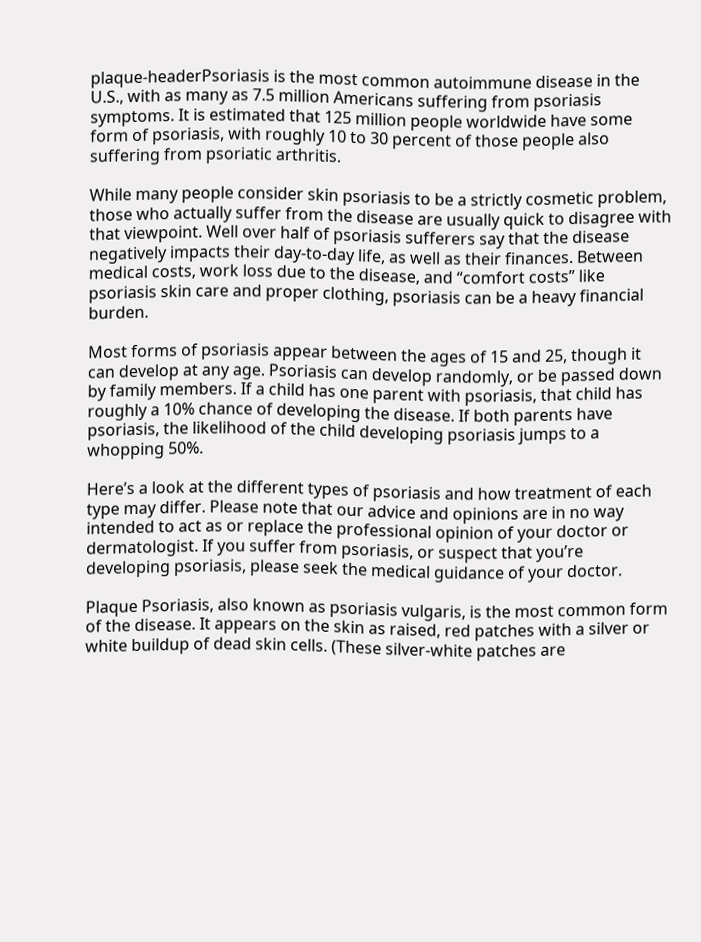plaque-headerPsoriasis is the most common autoimmune disease in the U.S., with as many as 7.5 million Americans suffering from psoriasis symptoms. It is estimated that 125 million people worldwide have some form of psoriasis, with roughly 10 to 30 percent of those people also suffering from psoriatic arthritis.

While many people consider skin psoriasis to be a strictly cosmetic problem, those who actually suffer from the disease are usually quick to disagree with that viewpoint. Well over half of psoriasis sufferers say that the disease negatively impacts their day-to-day life, as well as their finances. Between medical costs, work loss due to the disease, and “comfort costs” like psoriasis skin care and proper clothing, psoriasis can be a heavy financial burden.

Most forms of psoriasis appear between the ages of 15 and 25, though it can develop at any age. Psoriasis can develop randomly, or be passed down by family members. If a child has one parent with psoriasis, that child has roughly a 10% chance of developing the disease. If both parents have psoriasis, the likelihood of the child developing psoriasis jumps to a whopping 50%.

Here’s a look at the different types of psoriasis and how treatment of each type may differ. Please note that our advice and opinions are in no way intended to act as or replace the professional opinion of your doctor or dermatologist. If you suffer from psoriasis, or suspect that you’re developing psoriasis, please seek the medical guidance of your doctor.

Plaque Psoriasis, also known as psoriasis vulgaris, is the most common form of the disease. It appears on the skin as raised, red patches with a silver or white buildup of dead skin cells. (These silver-white patches are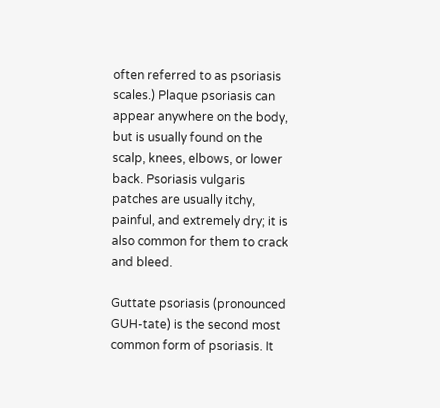often referred to as psoriasis scales.) Plaque psoriasis can appear anywhere on the body, but is usually found on the scalp, knees, elbows, or lower back. Psoriasis vulgaris patches are usually itchy, painful, and extremely dry; it is also common for them to crack and bleed.

Guttate psoriasis (pronounced GUH-tate) is the second most common form of psoriasis. It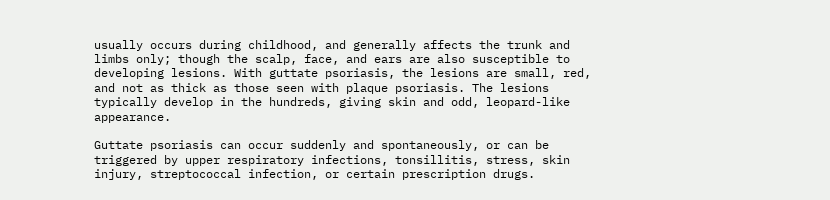usually occurs during childhood, and generally affects the trunk and limbs only; though the scalp, face, and ears are also susceptible to developing lesions. With guttate psoriasis, the lesions are small, red, and not as thick as those seen with plaque psoriasis. The lesions typically develop in the hundreds, giving skin and odd, leopard-like appearance.

Guttate psoriasis can occur suddenly and spontaneously, or can be triggered by upper respiratory infections, tonsillitis, stress, skin injury, streptococcal infection, or certain prescription drugs.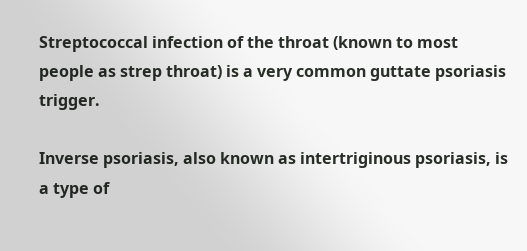Streptococcal infection of the throat (known to most people as strep throat) is a very common guttate psoriasis trigger.

Inverse psoriasis, also known as intertriginous psoriasis, is a type of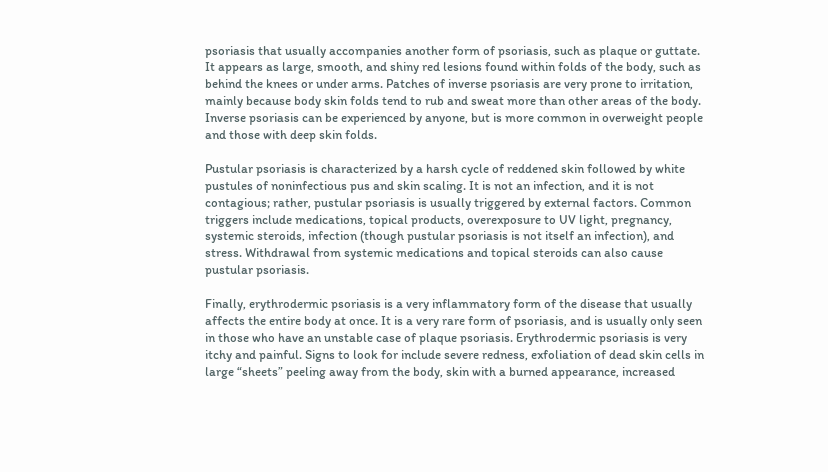psoriasis that usually accompanies another form of psoriasis, such as plaque or guttate. It appears as large, smooth, and shiny red lesions found within folds of the body, such as behind the knees or under arms. Patches of inverse psoriasis are very prone to irritation, mainly because body skin folds tend to rub and sweat more than other areas of the body. Inverse psoriasis can be experienced by anyone, but is more common in overweight people and those with deep skin folds.

Pustular psoriasis is characterized by a harsh cycle of reddened skin followed by white pustules of noninfectious pus and skin scaling. It is not an infection, and it is not contagious; rather, pustular psoriasis is usually triggered by external factors. Common triggers include medications, topical products, overexposure to UV light, pregnancy, systemic steroids, infection (though pustular psoriasis is not itself an infection), and stress. Withdrawal from systemic medications and topical steroids can also cause pustular psoriasis.

Finally, erythrodermic psoriasis is a very inflammatory form of the disease that usually affects the entire body at once. It is a very rare form of psoriasis, and is usually only seen in those who have an unstable case of plaque psoriasis. Erythrodermic psoriasis is very itchy and painful. Signs to look for include severe redness, exfoliation of dead skin cells in large “sheets” peeling away from the body, skin with a burned appearance, increased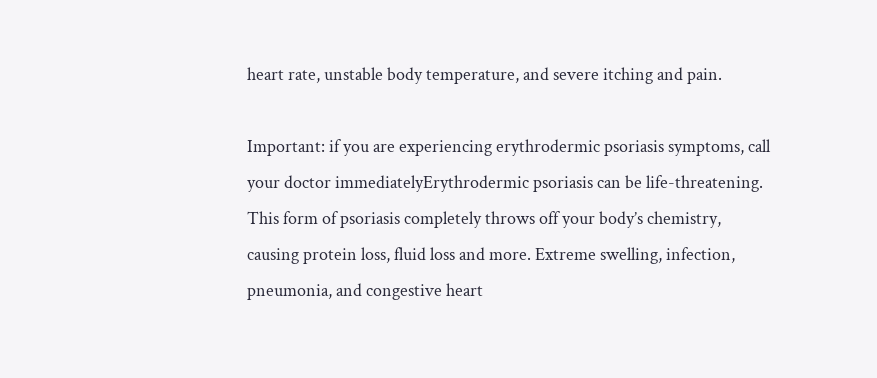heart rate, unstable body temperature, and severe itching and pain.

Important: if you are experiencing erythrodermic psoriasis symptoms, call your doctor immediatelyErythrodermic psoriasis can be life-threatening. This form of psoriasis completely throws off your body’s chemistry, causing protein loss, fluid loss and more. Extreme swelling, infection, pneumonia, and congestive heart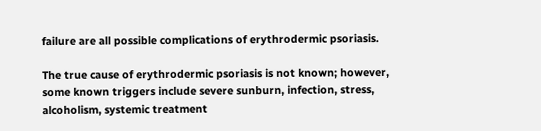failure are all possible complications of erythrodermic psoriasis.

The true cause of erythrodermic psoriasis is not known; however, some known triggers include severe sunburn, infection, stress, alcoholism, systemic treatment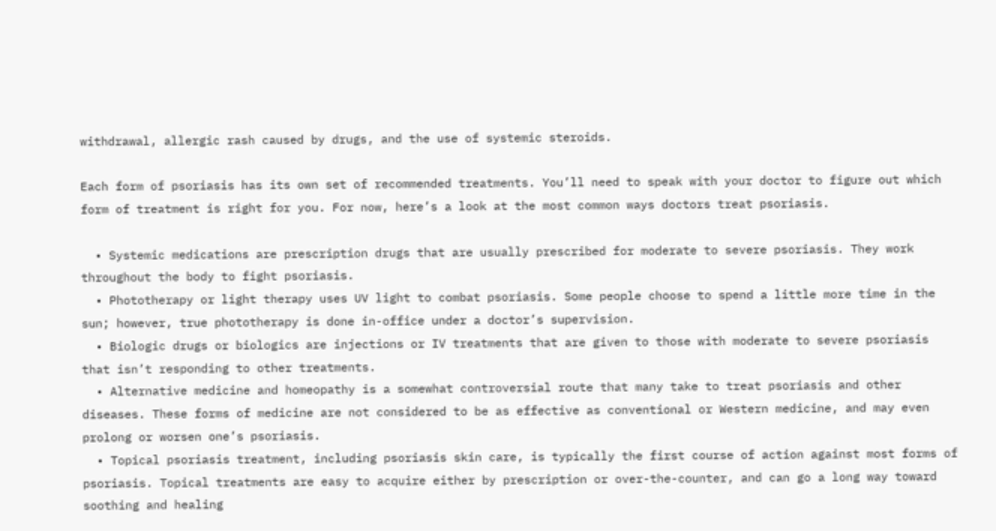withdrawal, allergic rash caused by drugs, and the use of systemic steroids.

Each form of psoriasis has its own set of recommended treatments. You’ll need to speak with your doctor to figure out which form of treatment is right for you. For now, here’s a look at the most common ways doctors treat psoriasis.

  • Systemic medications are prescription drugs that are usually prescribed for moderate to severe psoriasis. They work  throughout the body to fight psoriasis.
  • Phototherapy or light therapy uses UV light to combat psoriasis. Some people choose to spend a little more time in the sun; however, true phototherapy is done in-office under a doctor’s supervision.
  • Biologic drugs or biologics are injections or IV treatments that are given to those with moderate to severe psoriasis that isn’t responding to other treatments.
  • Alternative medicine and homeopathy is a somewhat controversial route that many take to treat psoriasis and other diseases. These forms of medicine are not considered to be as effective as conventional or Western medicine, and may even prolong or worsen one’s psoriasis.
  • Topical psoriasis treatment, including psoriasis skin care, is typically the first course of action against most forms of psoriasis. Topical treatments are easy to acquire either by prescription or over-the-counter, and can go a long way toward soothing and healing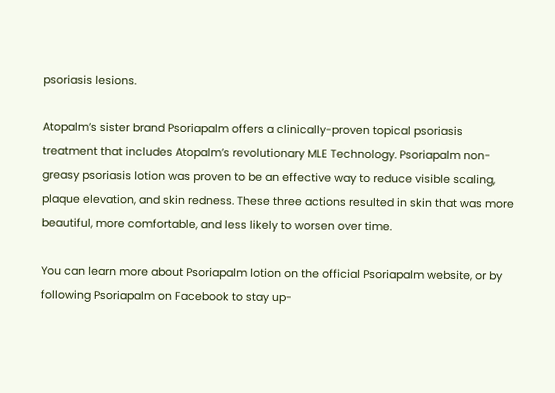psoriasis lesions.

Atopalm’s sister brand Psoriapalm offers a clinically-proven topical psoriasis treatment that includes Atopalm’s revolutionary MLE Technology. Psoriapalm non-greasy psoriasis lotion was proven to be an effective way to reduce visible scaling, plaque elevation, and skin redness. These three actions resulted in skin that was more beautiful, more comfortable, and less likely to worsen over time.

You can learn more about Psoriapalm lotion on the official Psoriapalm website, or by following Psoriapalm on Facebook to stay up-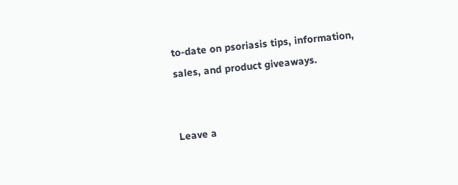to-date on psoriasis tips, information, sales, and product giveaways.


Leave a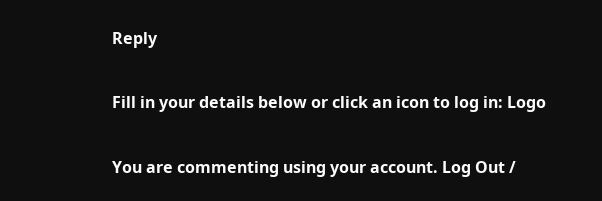Reply

Fill in your details below or click an icon to log in: Logo

You are commenting using your account. Log Out /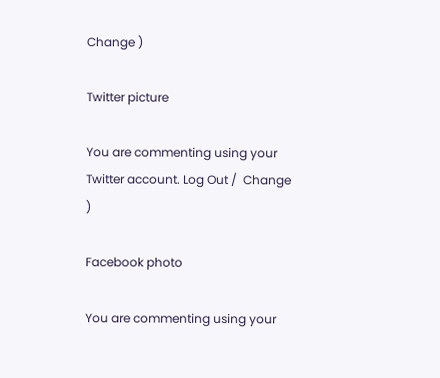Change )

Twitter picture

You are commenting using your Twitter account. Log Out /  Change )

Facebook photo

You are commenting using your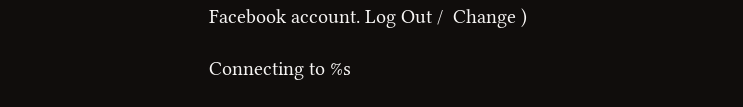Facebook account. Log Out /  Change )

Connecting to %s